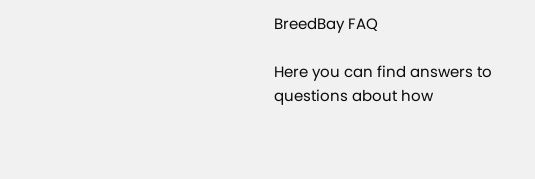BreedBay FAQ

Here you can find answers to questions about how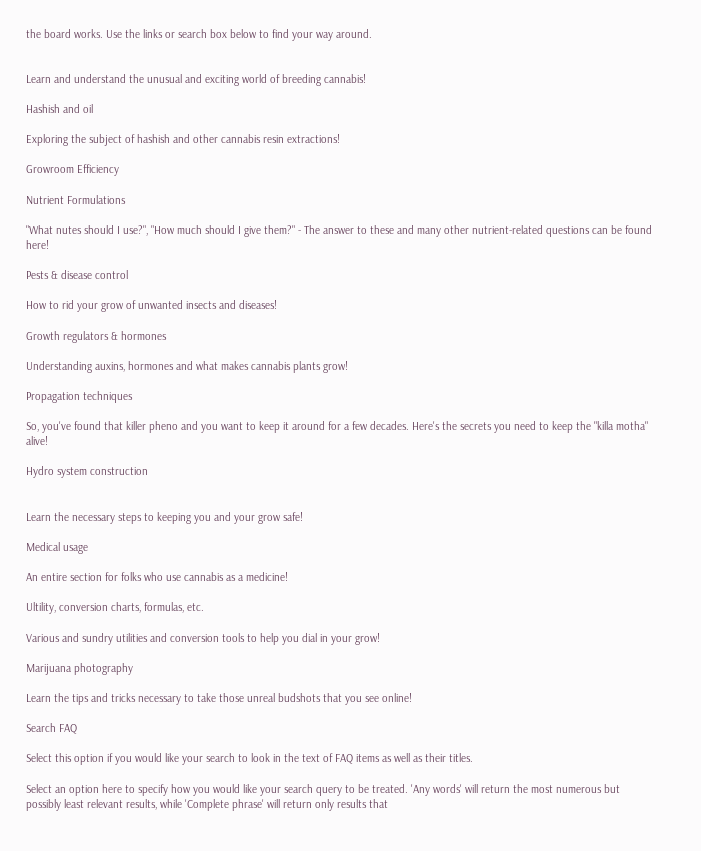the board works. Use the links or search box below to find your way around.


Learn and understand the unusual and exciting world of breeding cannabis!

Hashish and oil

Exploring the subject of hashish and other cannabis resin extractions!

Growroom Efficiency

Nutrient Formulations

"What nutes should I use?", "How much should I give them?" - The answer to these and many other nutrient-related questions can be found here!

Pests & disease control

How to rid your grow of unwanted insects and diseases!

Growth regulators & hormones

Understanding auxins, hormones and what makes cannabis plants grow!

Propagation techniques

So, you've found that killer pheno and you want to keep it around for a few decades. Here's the secrets you need to keep the "killa motha" alive!

Hydro system construction


Learn the necessary steps to keeping you and your grow safe!

Medical usage

An entire section for folks who use cannabis as a medicine!

Ultility, conversion charts, formulas, etc.

Various and sundry utilities and conversion tools to help you dial in your grow!

Marijuana photography

Learn the tips and tricks necessary to take those unreal budshots that you see online!

Search FAQ

Select this option if you would like your search to look in the text of FAQ items as well as their titles.

Select an option here to specify how you would like your search query to be treated. 'Any words' will return the most numerous but possibly least relevant results, while 'Complete phrase' will return only results that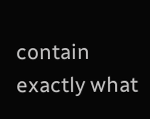contain exactly what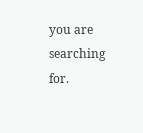you are searching for.